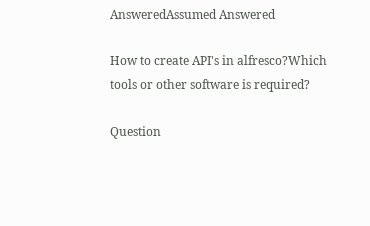AnsweredAssumed Answered

How to create API's in alfresco?Which tools or other software is required?

Question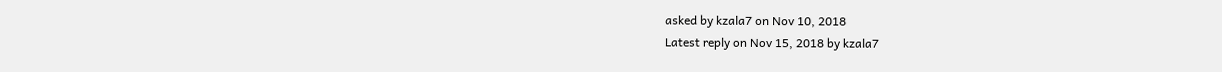asked by kzala7 on Nov 10, 2018
Latest reply on Nov 15, 2018 by kzala7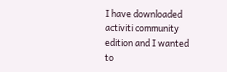I have downloaded activiti community edition and I wanted to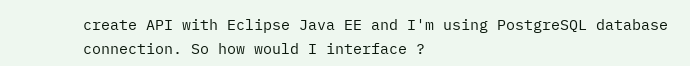create API with Eclipse Java EE and I'm using PostgreSQL database connection. So how would I interface ?